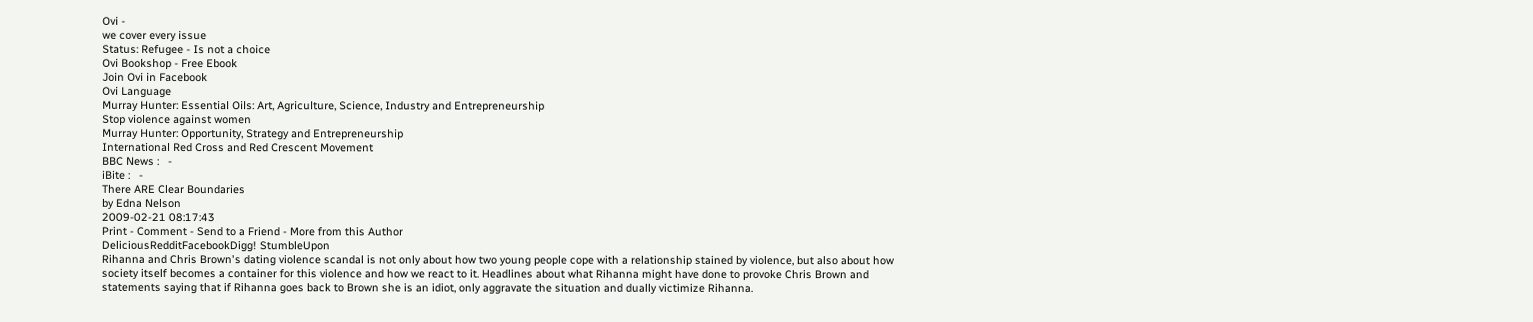Ovi -
we cover every issue
Status: Refugee - Is not a choice
Ovi Bookshop - Free Ebook
Join Ovi in Facebook
Ovi Language
Murray Hunter: Essential Oils: Art, Agriculture, Science, Industry and Entrepreneurship
Stop violence against women
Murray Hunter: Opportunity, Strategy and Entrepreneurship
International Red Cross and Red Crescent Movement
BBC News :   -
iBite :   -
There ARE Clear Boundaries
by Edna Nelson
2009-02-21 08:17:43
Print - Comment - Send to a Friend - More from this Author
DeliciousRedditFacebookDigg! StumbleUpon
Rihanna and Chris Brown's dating violence scandal is not only about how two young people cope with a relationship stained by violence, but also about how society itself becomes a container for this violence and how we react to it. Headlines about what Rihanna might have done to provoke Chris Brown and statements saying that if Rihanna goes back to Brown she is an idiot, only aggravate the situation and dually victimize Rihanna.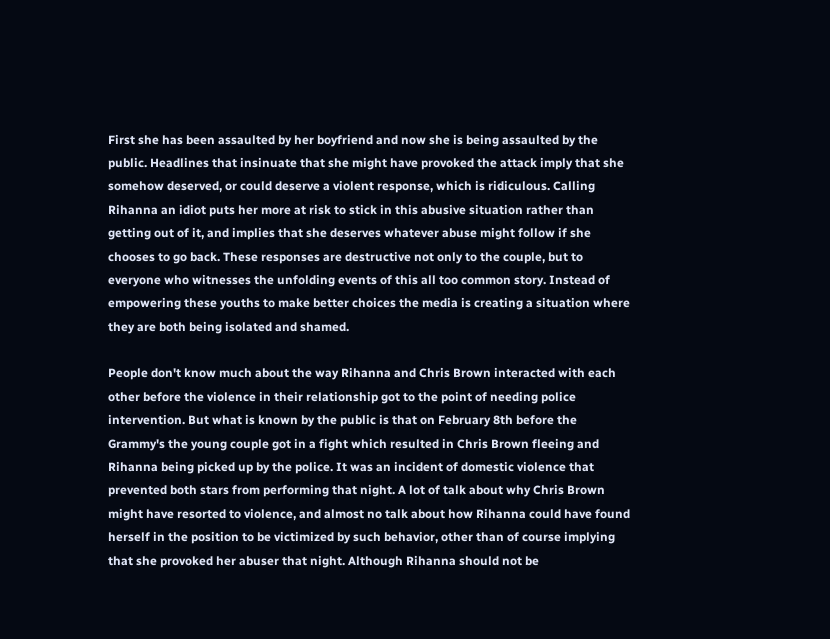First she has been assaulted by her boyfriend and now she is being assaulted by the public. Headlines that insinuate that she might have provoked the attack imply that she somehow deserved, or could deserve a violent response, which is ridiculous. Calling Rihanna an idiot puts her more at risk to stick in this abusive situation rather than getting out of it, and implies that she deserves whatever abuse might follow if she chooses to go back. These responses are destructive not only to the couple, but to everyone who witnesses the unfolding events of this all too common story. Instead of empowering these youths to make better choices the media is creating a situation where they are both being isolated and shamed.

People don't know much about the way Rihanna and Chris Brown interacted with each other before the violence in their relationship got to the point of needing police intervention. But what is known by the public is that on February 8th before the Grammy's the young couple got in a fight which resulted in Chris Brown fleeing and Rihanna being picked up by the police. It was an incident of domestic violence that prevented both stars from performing that night. A lot of talk about why Chris Brown might have resorted to violence, and almost no talk about how Rihanna could have found herself in the position to be victimized by such behavior, other than of course implying that she provoked her abuser that night. Although Rihanna should not be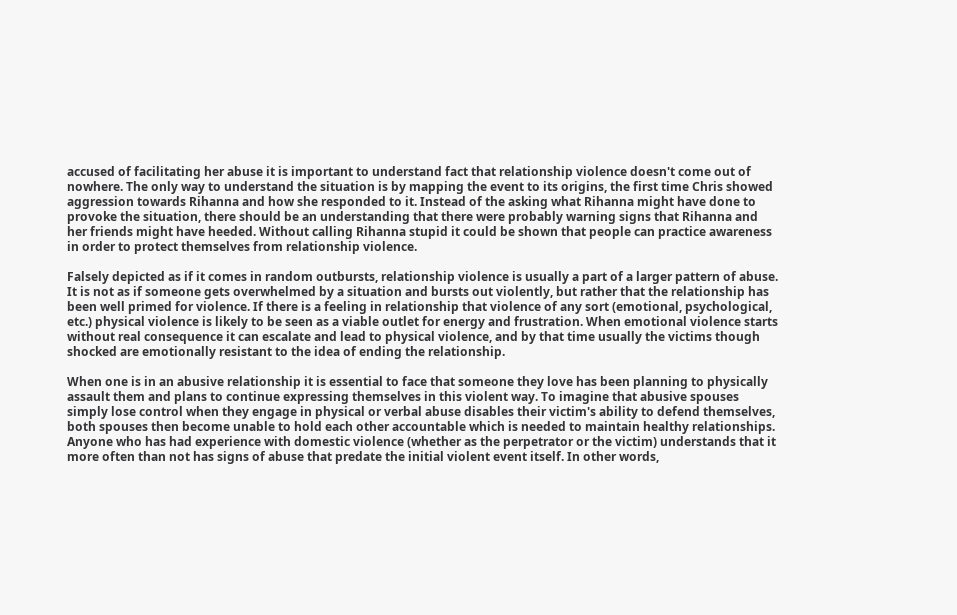accused of facilitating her abuse it is important to understand fact that relationship violence doesn't come out of nowhere. The only way to understand the situation is by mapping the event to its origins, the first time Chris showed aggression towards Rihanna and how she responded to it. Instead of the asking what Rihanna might have done to provoke the situation, there should be an understanding that there were probably warning signs that Rihanna and her friends might have heeded. Without calling Rihanna stupid it could be shown that people can practice awareness in order to protect themselves from relationship violence.

Falsely depicted as if it comes in random outbursts, relationship violence is usually a part of a larger pattern of abuse. It is not as if someone gets overwhelmed by a situation and bursts out violently, but rather that the relationship has been well primed for violence. If there is a feeling in relationship that violence of any sort (emotional, psychological, etc.) physical violence is likely to be seen as a viable outlet for energy and frustration. When emotional violence starts without real consequence it can escalate and lead to physical violence, and by that time usually the victims though shocked are emotionally resistant to the idea of ending the relationship.

When one is in an abusive relationship it is essential to face that someone they love has been planning to physically assault them and plans to continue expressing themselves in this violent way. To imagine that abusive spouses simply lose control when they engage in physical or verbal abuse disables their victim's ability to defend themselves, both spouses then become unable to hold each other accountable which is needed to maintain healthy relationships. Anyone who has had experience with domestic violence (whether as the perpetrator or the victim) understands that it more often than not has signs of abuse that predate the initial violent event itself. In other words,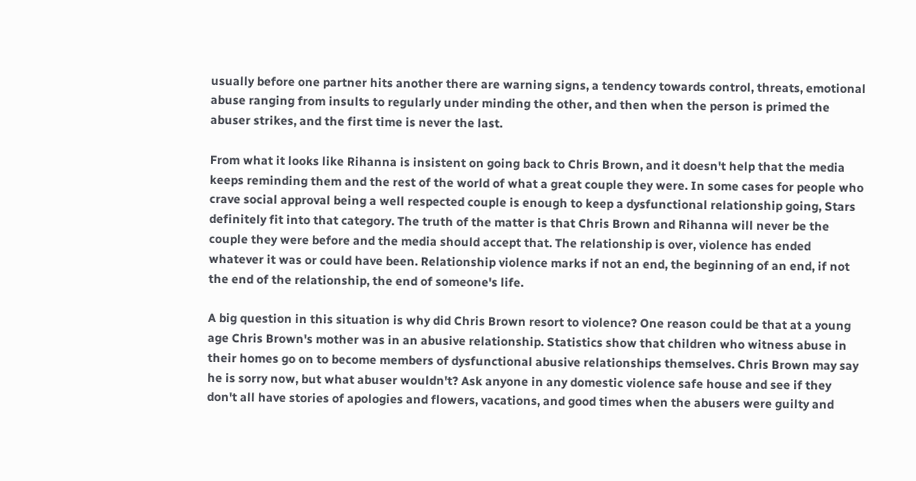usually before one partner hits another there are warning signs, a tendency towards control, threats, emotional abuse ranging from insults to regularly under minding the other, and then when the person is primed the abuser strikes, and the first time is never the last.

From what it looks like Rihanna is insistent on going back to Chris Brown, and it doesn't help that the media keeps reminding them and the rest of the world of what a great couple they were. In some cases for people who crave social approval being a well respected couple is enough to keep a dysfunctional relationship going, Stars definitely fit into that category. The truth of the matter is that Chris Brown and Rihanna will never be the couple they were before and the media should accept that. The relationship is over, violence has ended whatever it was or could have been. Relationship violence marks if not an end, the beginning of an end, if not the end of the relationship, the end of someone's life.

A big question in this situation is why did Chris Brown resort to violence? One reason could be that at a young age Chris Brown's mother was in an abusive relationship. Statistics show that children who witness abuse in their homes go on to become members of dysfunctional abusive relationships themselves. Chris Brown may say he is sorry now, but what abuser wouldn't? Ask anyone in any domestic violence safe house and see if they don't all have stories of apologies and flowers, vacations, and good times when the abusers were guilty and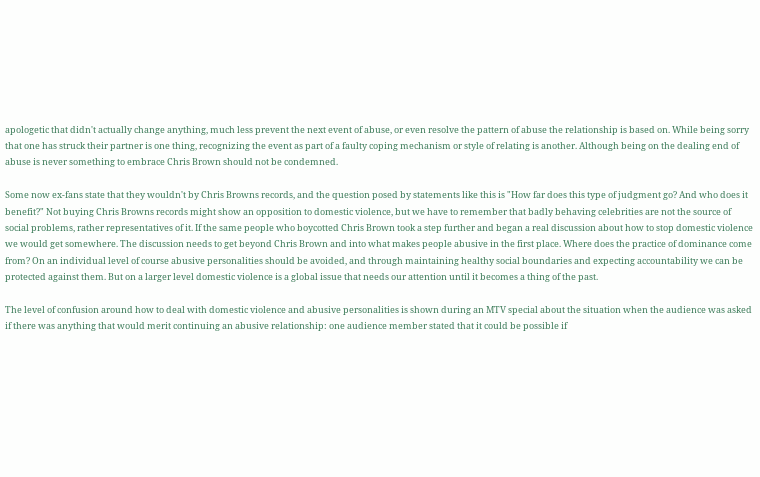apologetic that didn't actually change anything, much less prevent the next event of abuse, or even resolve the pattern of abuse the relationship is based on. While being sorry that one has struck their partner is one thing, recognizing the event as part of a faulty coping mechanism or style of relating is another. Although being on the dealing end of abuse is never something to embrace Chris Brown should not be condemned.

Some now ex-fans state that they wouldn't by Chris Browns records, and the question posed by statements like this is "How far does this type of judgment go? And who does it benefit?" Not buying Chris Browns records might show an opposition to domestic violence, but we have to remember that badly behaving celebrities are not the source of social problems, rather representatives of it. If the same people who boycotted Chris Brown took a step further and began a real discussion about how to stop domestic violence we would get somewhere. The discussion needs to get beyond Chris Brown and into what makes people abusive in the first place. Where does the practice of dominance come from? On an individual level of course abusive personalities should be avoided, and through maintaining healthy social boundaries and expecting accountability we can be protected against them. But on a larger level domestic violence is a global issue that needs our attention until it becomes a thing of the past.

The level of confusion around how to deal with domestic violence and abusive personalities is shown during an MTV special about the situation when the audience was asked if there was anything that would merit continuing an abusive relationship: one audience member stated that it could be possible if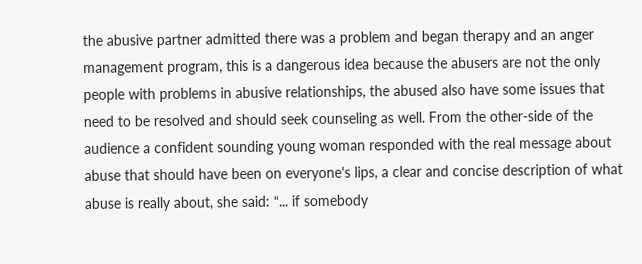the abusive partner admitted there was a problem and began therapy and an anger management program, this is a dangerous idea because the abusers are not the only people with problems in abusive relationships, the abused also have some issues that need to be resolved and should seek counseling as well. From the other-side of the audience a confident sounding young woman responded with the real message about abuse that should have been on everyone's lips, a clear and concise description of what abuse is really about, she said: “... if somebody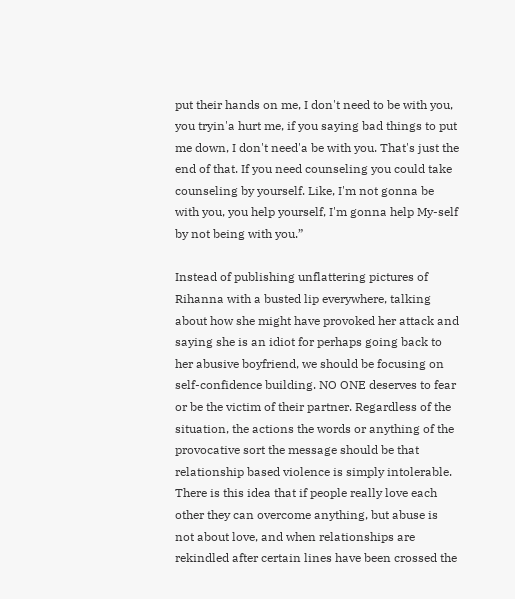put their hands on me, I don't need to be with you, you tryin'a hurt me, if you saying bad things to put me down, I don't need'a be with you. That's just the end of that. If you need counseling you could take counseling by yourself. Like, I'm not gonna be with you, you help yourself, I'm gonna help My-self by not being with you.”

Instead of publishing unflattering pictures of Rihanna with a busted lip everywhere, talking about how she might have provoked her attack and saying she is an idiot for perhaps going back to her abusive boyfriend, we should be focusing on self-confidence building. NO ONE deserves to fear or be the victim of their partner. Regardless of the situation, the actions the words or anything of the provocative sort the message should be that relationship based violence is simply intolerable. There is this idea that if people really love each other they can overcome anything, but abuse is not about love, and when relationships are rekindled after certain lines have been crossed the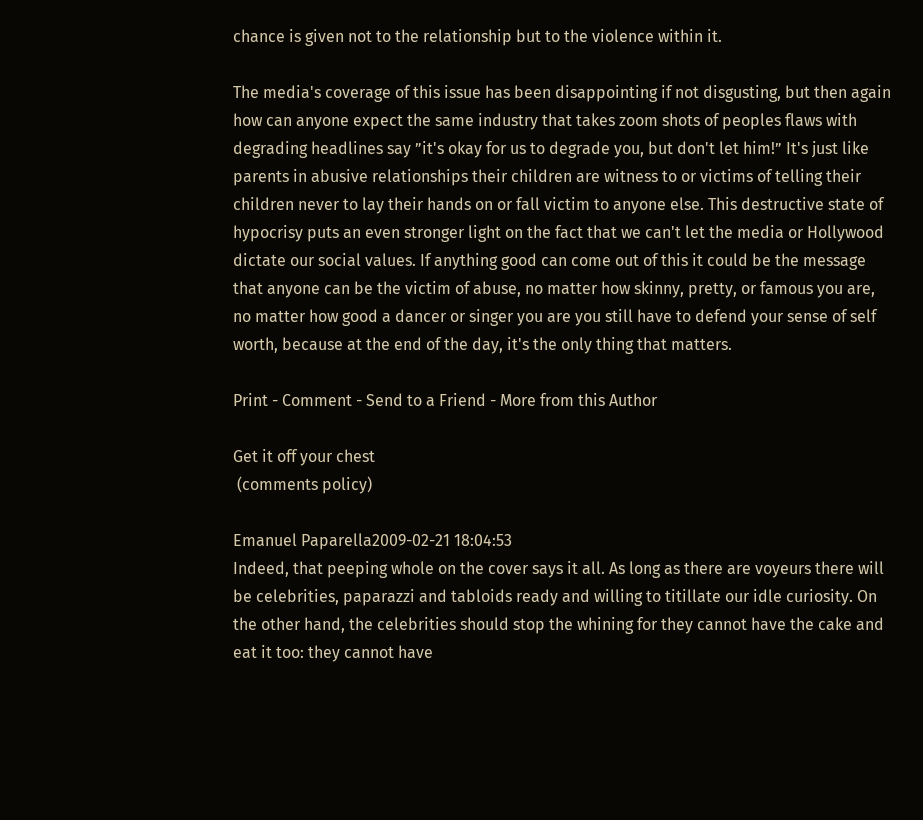chance is given not to the relationship but to the violence within it.

The media's coverage of this issue has been disappointing if not disgusting, but then again how can anyone expect the same industry that takes zoom shots of peoples flaws with degrading headlines say ”it's okay for us to degrade you, but don't let him!” It's just like parents in abusive relationships their children are witness to or victims of telling their children never to lay their hands on or fall victim to anyone else. This destructive state of hypocrisy puts an even stronger light on the fact that we can't let the media or Hollywood dictate our social values. If anything good can come out of this it could be the message that anyone can be the victim of abuse, no matter how skinny, pretty, or famous you are, no matter how good a dancer or singer you are you still have to defend your sense of self worth, because at the end of the day, it's the only thing that matters.

Print - Comment - Send to a Friend - More from this Author

Get it off your chest
 (comments policy)

Emanuel Paparella2009-02-21 18:04:53
Indeed, that peeping whole on the cover says it all. As long as there are voyeurs there will be celebrities, paparazzi and tabloids ready and willing to titillate our idle curiosity. On the other hand, the celebrities should stop the whining for they cannot have the cake and eat it too: they cannot have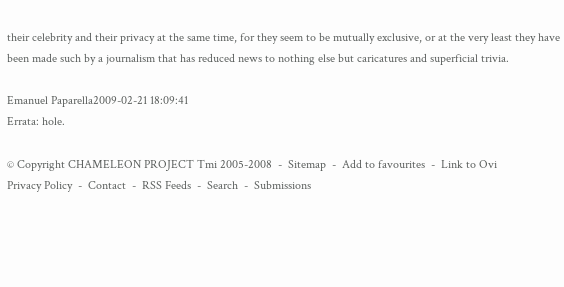their celebrity and their privacy at the same time, for they seem to be mutually exclusive, or at the very least they have been made such by a journalism that has reduced news to nothing else but caricatures and superficial trivia.

Emanuel Paparella2009-02-21 18:09:41
Errata: hole.

© Copyright CHAMELEON PROJECT Tmi 2005-2008  -  Sitemap  -  Add to favourites  -  Link to Ovi
Privacy Policy  -  Contact  -  RSS Feeds  -  Search  -  Submissions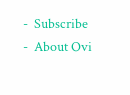-  Subscribe  -  About Ovi